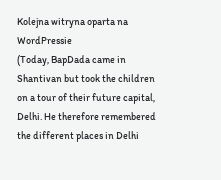Kolejna witryna oparta na WordPressie
(Today, BapDada came in Shantivan but took the children on a tour of their future capital, Delhi. He therefore remembered the different places in Delhi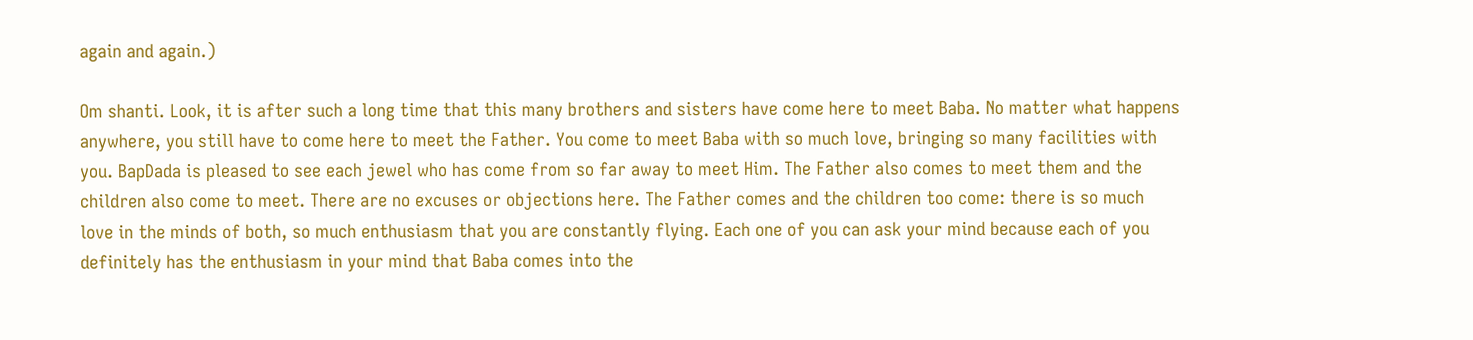again and again.)

Om shanti. Look, it is after such a long time that this many brothers and sisters have come here to meet Baba. No matter what happens anywhere, you still have to come here to meet the Father. You come to meet Baba with so much love, bringing so many facilities with you. BapDada is pleased to see each jewel who has come from so far away to meet Him. The Father also comes to meet them and the children also come to meet. There are no excuses or objections here. The Father comes and the children too come: there is so much love in the minds of both, so much enthusiasm that you are constantly flying. Each one of you can ask your mind because each of you definitely has the enthusiasm in your mind that Baba comes into the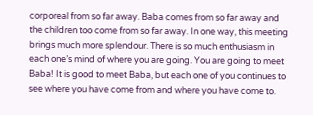corporeal from so far away. Baba comes from so far away and the children too come from so far away. In one way, this meeting brings much more splendour. There is so much enthusiasm in each one’s mind of where you are going. You are going to meet Baba! It is good to meet Baba, but each one of you continues to see where you have come from and where you have come to.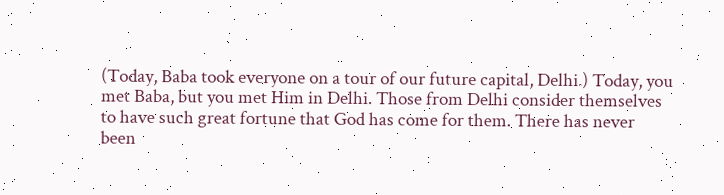(Today, Baba took everyone on a tour of our future capital, Delhi.) Today, you met Baba, but you met Him in Delhi. Those from Delhi consider themselves to have such great fortune that God has come for them. There has never been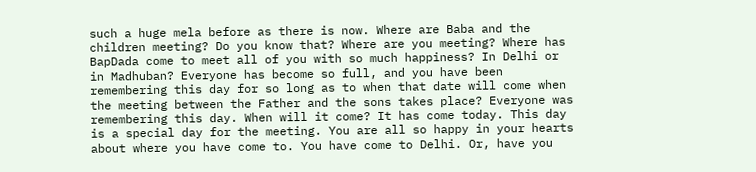such a huge mela before as there is now. Where are Baba and the children meeting? Do you know that? Where are you meeting? Where has BapDada come to meet all of you with so much happiness? In Delhi or in Madhuban? Everyone has become so full, and you have been remembering this day for so long as to when that date will come when the meeting between the Father and the sons takes place? Everyone was remembering this day. When will it come? It has come today. This day is a special day for the meeting. You are all so happy in your hearts about where you have come to. You have come to Delhi. Or, have you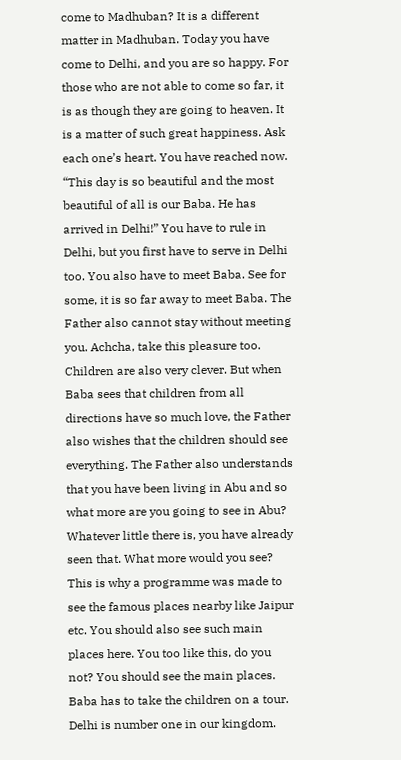come to Madhuban? It is a different matter in Madhuban. Today you have come to Delhi, and you are so happy. For those who are not able to come so far, it is as though they are going to heaven. It is a matter of such great happiness. Ask each one’s heart. You have reached now. “This day is so beautiful and the most beautiful of all is our Baba. He has arrived in Delhi!” You have to rule in Delhi, but you first have to serve in Delhi too. You also have to meet Baba. See for some, it is so far away to meet Baba. The Father also cannot stay without meeting you. Achcha, take this pleasure too. Children are also very clever. But when Baba sees that children from all directions have so much love, the Father also wishes that the children should see everything. The Father also understands that you have been living in Abu and so what more are you going to see in Abu? Whatever little there is, you have already seen that. What more would you see? This is why a programme was made to see the famous places nearby like Jaipur etc. You should also see such main places here. You too like this, do you not? You should see the main places. Baba has to take the children on a tour. Delhi is number one in our kingdom.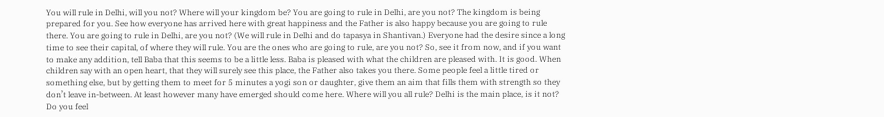You will rule in Delhi, will you not? Where will your kingdom be? You are going to rule in Delhi, are you not? The kingdom is being prepared for you. See how everyone has arrived here with great happiness and the Father is also happy because you are going to rule there. You are going to rule in Delhi, are you not? (We will rule in Delhi and do tapasya in Shantivan.) Everyone had the desire since a long time to see their capital, of where they will rule. You are the ones who are going to rule, are you not? So, see it from now, and if you want to make any addition, tell Baba that this seems to be a little less. Baba is pleased with what the children are pleased with. It is good. When children say with an open heart, that they will surely see this place, the Father also takes you there. Some people feel a little tired or something else, but by getting them to meet for 5 minutes a yogi son or daughter, give them an aim that fills them with strength so they don’t leave in-between. At least however many have emerged should come here. Where will you all rule? Delhi is the main place, is it not? Do you feel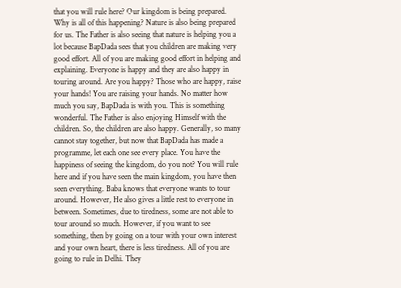that you will rule here? Our kingdom is being prepared. Why is all of this happening? Nature is also being prepared for us. The Father is also seeing that nature is helping you a lot because BapDada sees that you children are making very good effort. All of you are making good effort in helping and explaining. Everyone is happy and they are also happy in touring around. Are you happy? Those who are happy, raise your hands! You are raising your hands. No matter how much you say, BapDada is with you. This is something wonderful. The Father is also enjoying Himself with the children. So, the children are also happy. Generally, so many cannot stay together, but now that BapDada has made a programme, let each one see every place. You have the happiness of seeing the kingdom, do you not? You will rule here and if you have seen the main kingdom, you have then seen everything. Baba knows that everyone wants to tour around. However, He also gives a little rest to everyone in between. Sometimes, due to tiredness, some are not able to tour around so much. However, if you want to see something, then by going on a tour with your own interest and your own heart, there is less tiredness. All of you are going to rule in Delhi. They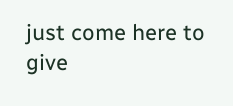just come here to give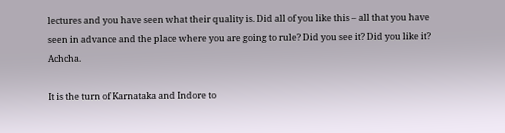lectures and you have seen what their quality is. Did all of you like this – all that you have seen in advance and the place where you are going to rule? Did you see it? Did you like it? Achcha.

It is the turn of Karnataka and Indore to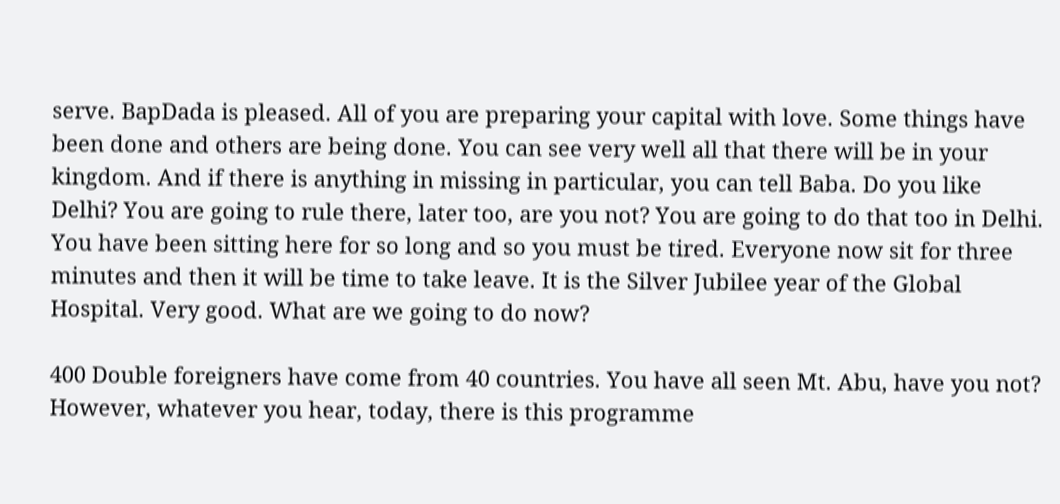serve. BapDada is pleased. All of you are preparing your capital with love. Some things have been done and others are being done. You can see very well all that there will be in your kingdom. And if there is anything in missing in particular, you can tell Baba. Do you like Delhi? You are going to rule there, later too, are you not? You are going to do that too in Delhi. You have been sitting here for so long and so you must be tired. Everyone now sit for three minutes and then it will be time to take leave. It is the Silver Jubilee year of the Global Hospital. Very good. What are we going to do now?

400 Double foreigners have come from 40 countries. You have all seen Mt. Abu, have you not? However, whatever you hear, today, there is this programme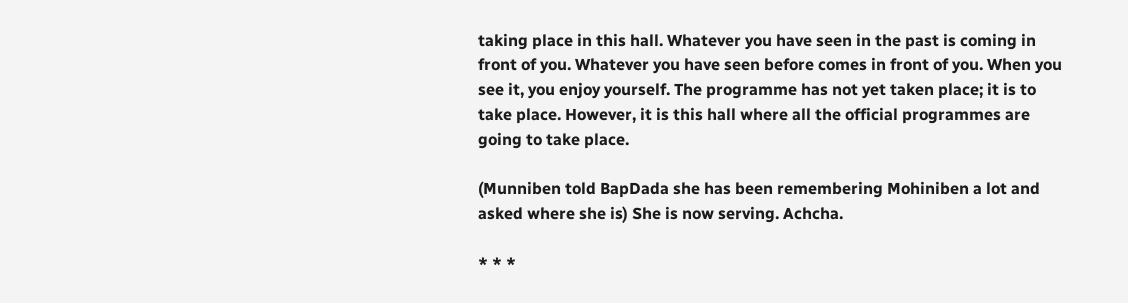taking place in this hall. Whatever you have seen in the past is coming in front of you. Whatever you have seen before comes in front of you. When you see it, you enjoy yourself. The programme has not yet taken place; it is to take place. However, it is this hall where all the official programmes are going to take place.

(Munniben told BapDada she has been remembering Mohiniben a lot and asked where she is) She is now serving. Achcha.

* * *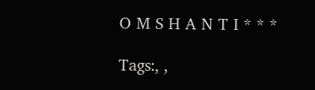O M S H A N T I * * *

Tags:, ,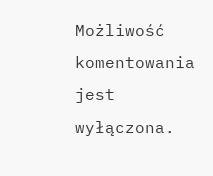Możliwość komentowania jest wyłączona.